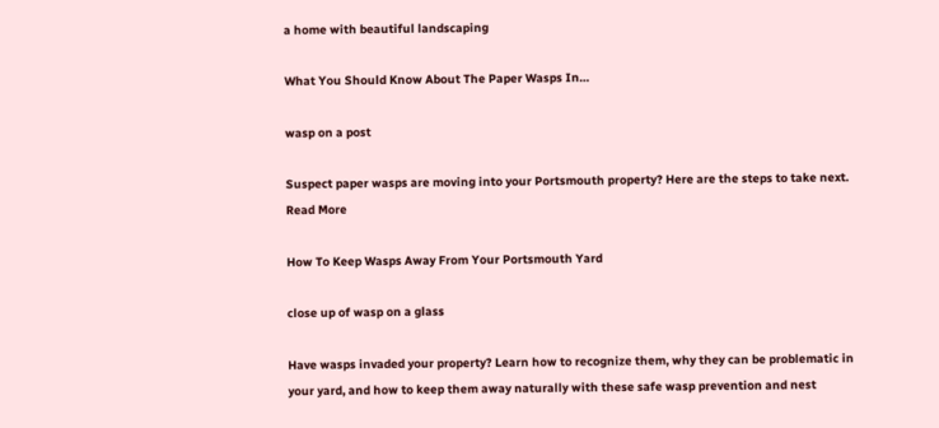a home with beautiful landscaping

What You Should Know About The Paper Wasps In…

wasp on a post

Suspect paper wasps are moving into your Portsmouth property? Here are the steps to take next. Read More

How To Keep Wasps Away From Your Portsmouth Yard

close up of wasp on a glass

Have wasps invaded your property? Learn how to recognize them, why they can be problematic in your yard, and how to keep them away naturally with these safe wasp prevention and nest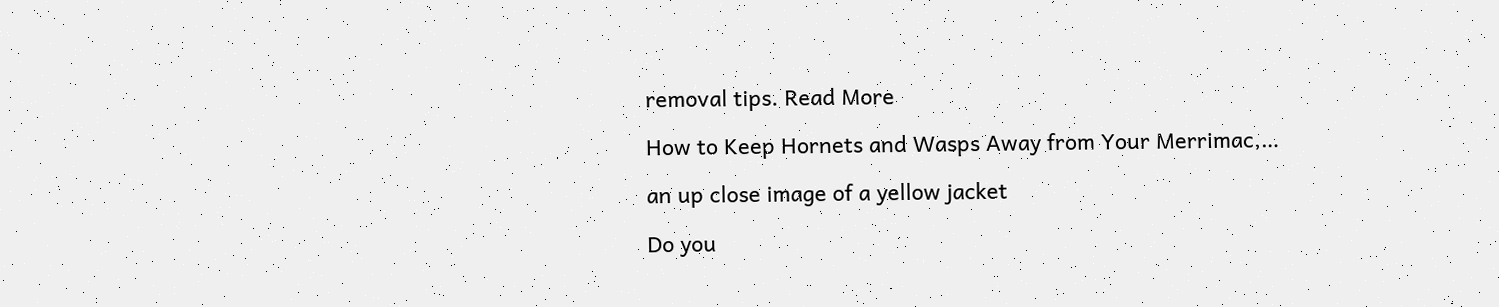removal tips. Read More

How to Keep Hornets and Wasps Away from Your Merrimac,…

an up close image of a yellow jacket

Do you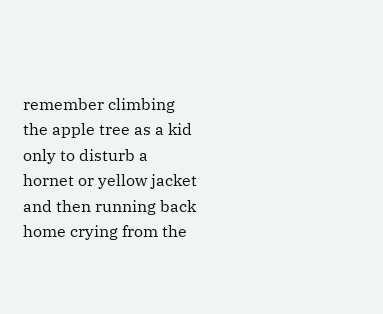remember climbing the apple tree as a kid only to disturb a hornet or yellow jacket and then running back home crying from the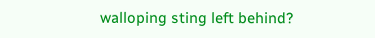walloping sting left behind?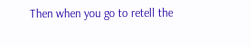Then when you go to retell the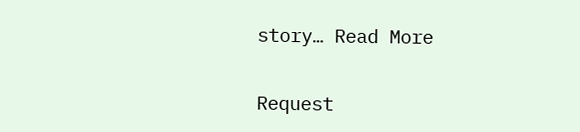story… Read More


Request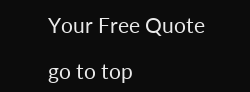Your Free Quote

go to top